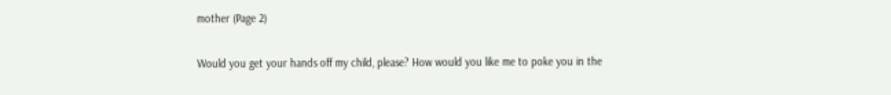mother (Page 2)

Would you get your hands off my child, please? How would you like me to poke you in the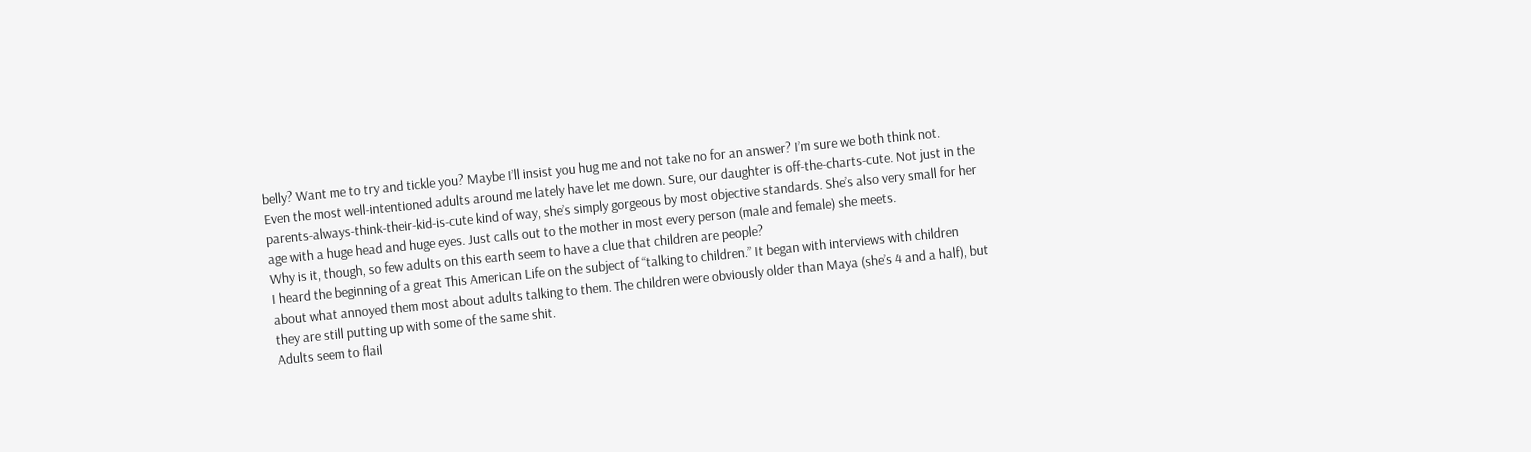belly? Want me to try and tickle you? Maybe I’ll insist you hug me and not take no for an answer? I’m sure we both think not.
Even the most well-intentioned adults around me lately have let me down. Sure, our daughter is off-the-charts-cute. Not just in the parents-always-think-their-kid-is-cute kind of way, she’s simply gorgeous by most objective standards. She’s also very small for her age with a huge head and huge eyes. Just calls out to the mother in most every person (male and female) she meets.
Why is it, though, so few adults on this earth seem to have a clue that children are people?
I heard the beginning of a great This American Life on the subject of “talking to children.” It began with interviews with children about what annoyed them most about adults talking to them. The children were obviously older than Maya (she’s 4 and a half), but they are still putting up with some of the same shit.
Adults seem to flail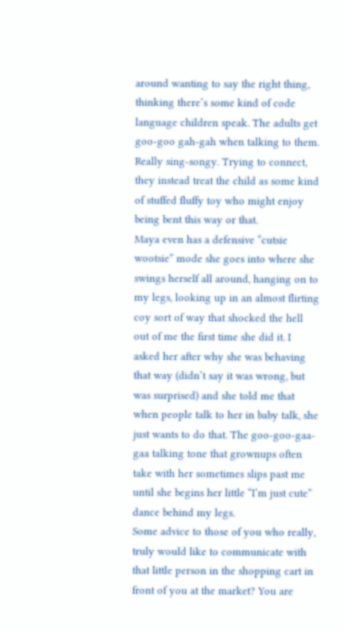around wanting to say the right thing, thinking there’s some kind of code language children speak. The adults get goo-goo gah-gah when talking to them. Really sing-songy. Trying to connect, they instead treat the child as some kind of stuffed fluffy toy who might enjoy being bent this way or that.
Maya even has a defensive “cutsie wootsie” mode she goes into where she swings herself all around, hanging on to my legs, looking up in an almost flirting coy sort of way that shocked the hell out of me the first time she did it. I asked her after why she was behaving that way (didn’t say it was wrong, but was surprised) and she told me that when people talk to her in baby talk, she just wants to do that. The goo-goo-gaa-gaa talking tone that grownups often take with her sometimes slips past me until she begins her little “I’m just cute” dance behind my legs.
Some advice to those of you who really, truly would like to communicate with that little person in the shopping cart in front of you at the market? You are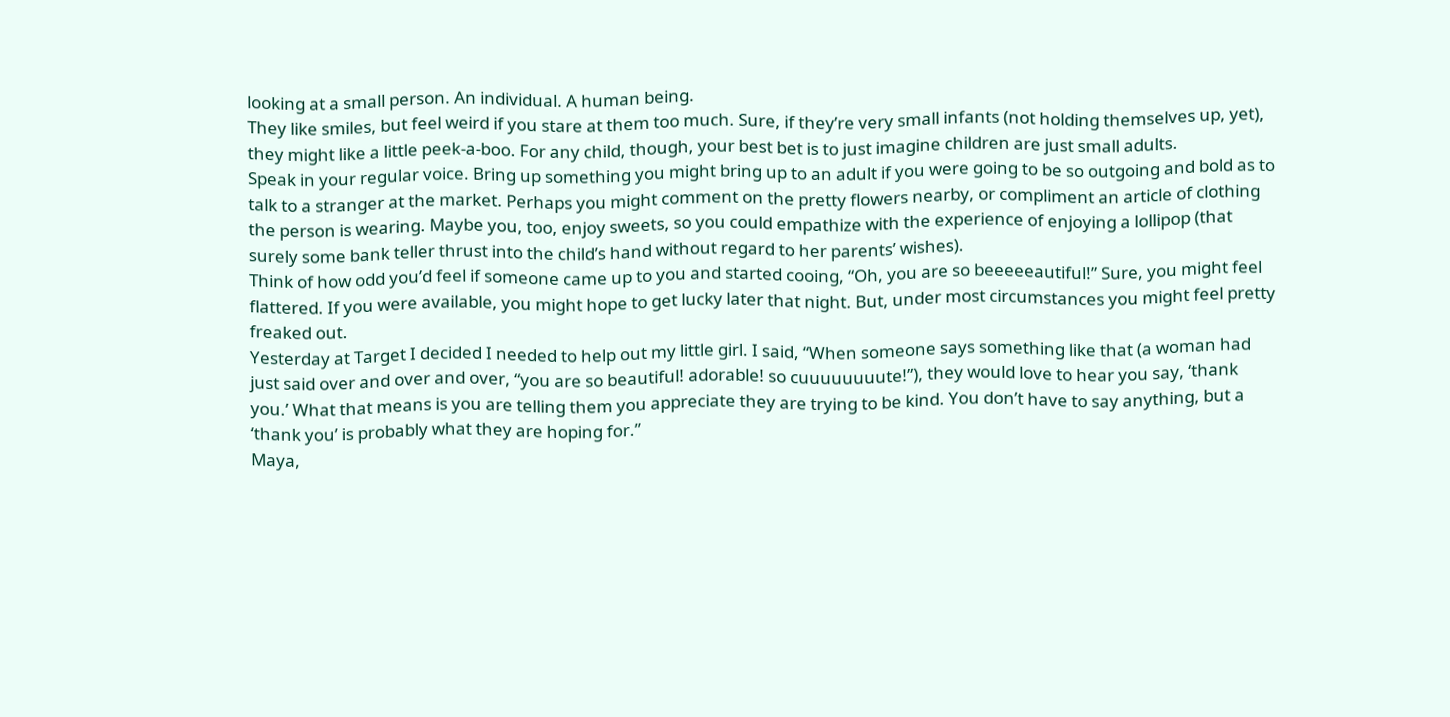looking at a small person. An individual. A human being.
They like smiles, but feel weird if you stare at them too much. Sure, if they’re very small infants (not holding themselves up, yet), they might like a little peek-a-boo. For any child, though, your best bet is to just imagine children are just small adults.
Speak in your regular voice. Bring up something you might bring up to an adult if you were going to be so outgoing and bold as to talk to a stranger at the market. Perhaps you might comment on the pretty flowers nearby, or compliment an article of clothing the person is wearing. Maybe you, too, enjoy sweets, so you could empathize with the experience of enjoying a lollipop (that surely some bank teller thrust into the child’s hand without regard to her parents’ wishes).
Think of how odd you’d feel if someone came up to you and started cooing, “Oh, you are so beeeeeautiful!” Sure, you might feel flattered. If you were available, you might hope to get lucky later that night. But, under most circumstances you might feel pretty freaked out.
Yesterday at Target I decided I needed to help out my little girl. I said, “When someone says something like that (a woman had just said over and over and over, “you are so beautiful! adorable! so cuuuuuuuute!”), they would love to hear you say, ‘thank you.’ What that means is you are telling them you appreciate they are trying to be kind. You don’t have to say anything, but a ‘thank you’ is probably what they are hoping for.”
Maya,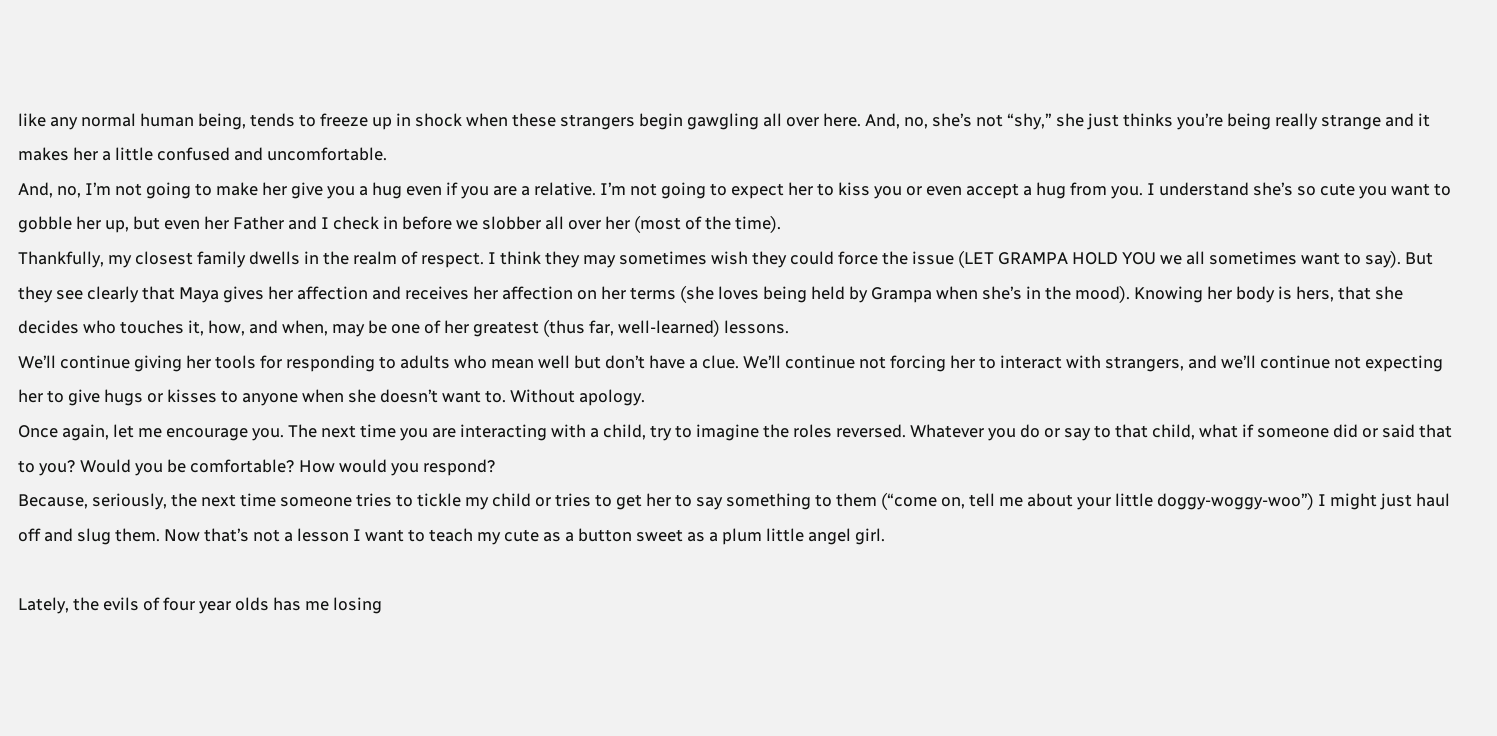like any normal human being, tends to freeze up in shock when these strangers begin gawgling all over here. And, no, she’s not “shy,” she just thinks you’re being really strange and it makes her a little confused and uncomfortable.
And, no, I’m not going to make her give you a hug even if you are a relative. I’m not going to expect her to kiss you or even accept a hug from you. I understand she’s so cute you want to gobble her up, but even her Father and I check in before we slobber all over her (most of the time).
Thankfully, my closest family dwells in the realm of respect. I think they may sometimes wish they could force the issue (LET GRAMPA HOLD YOU we all sometimes want to say). But they see clearly that Maya gives her affection and receives her affection on her terms (she loves being held by Grampa when she’s in the mood). Knowing her body is hers, that she decides who touches it, how, and when, may be one of her greatest (thus far, well-learned) lessons.
We’ll continue giving her tools for responding to adults who mean well but don’t have a clue. We’ll continue not forcing her to interact with strangers, and we’ll continue not expecting her to give hugs or kisses to anyone when she doesn’t want to. Without apology.
Once again, let me encourage you. The next time you are interacting with a child, try to imagine the roles reversed. Whatever you do or say to that child, what if someone did or said that to you? Would you be comfortable? How would you respond?
Because, seriously, the next time someone tries to tickle my child or tries to get her to say something to them (“come on, tell me about your little doggy-woggy-woo”) I might just haul off and slug them. Now that’s not a lesson I want to teach my cute as a button sweet as a plum little angel girl.

Lately, the evils of four year olds has me losing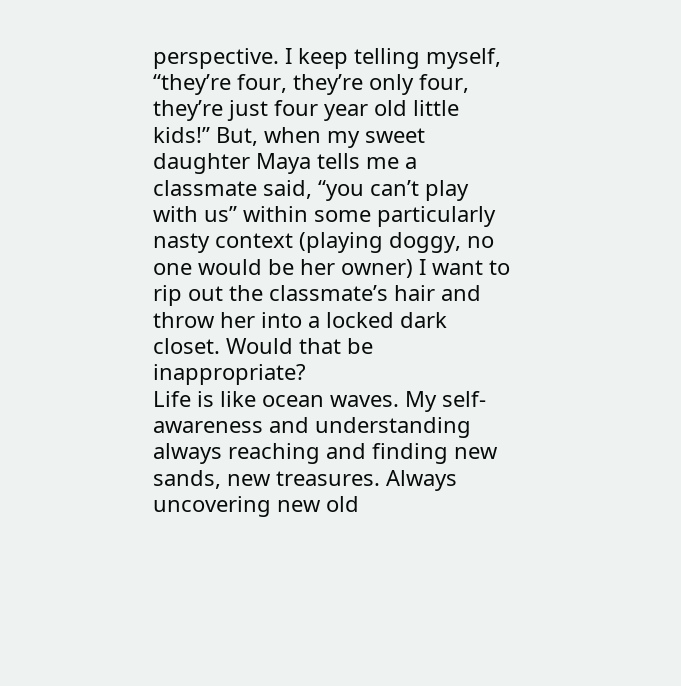perspective. I keep telling myself, “they’re four, they’re only four, they’re just four year old little kids!” But, when my sweet daughter Maya tells me a classmate said, “you can’t play with us” within some particularly nasty context (playing doggy, no one would be her owner) I want to rip out the classmate’s hair and throw her into a locked dark closet. Would that be inappropriate?
Life is like ocean waves. My self-awareness and understanding always reaching and finding new sands, new treasures. Always uncovering new old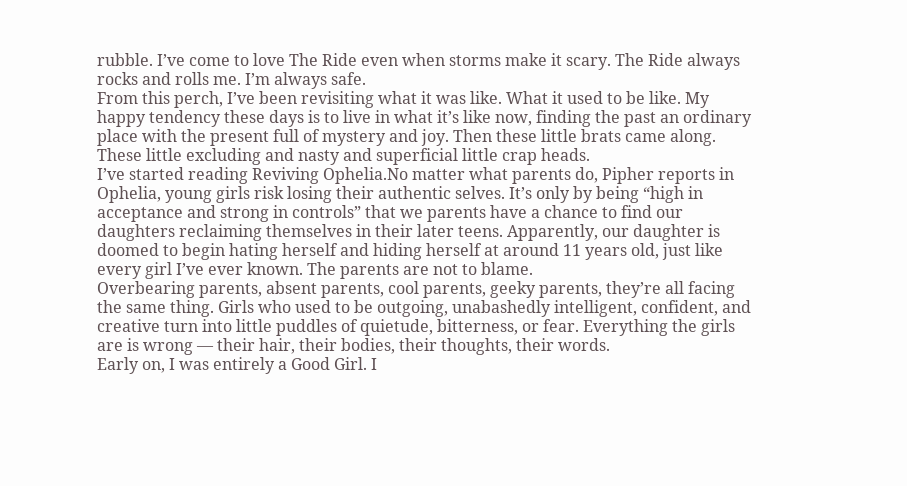rubble. I’ve come to love The Ride even when storms make it scary. The Ride always rocks and rolls me. I’m always safe.
From this perch, I’ve been revisiting what it was like. What it used to be like. My happy tendency these days is to live in what it’s like now, finding the past an ordinary place with the present full of mystery and joy. Then these little brats came along. These little excluding and nasty and superficial little crap heads.
I’ve started reading Reviving Ophelia.No matter what parents do, Pipher reports in Ophelia, young girls risk losing their authentic selves. It’s only by being “high in acceptance and strong in controls” that we parents have a chance to find our daughters reclaiming themselves in their later teens. Apparently, our daughter is doomed to begin hating herself and hiding herself at around 11 years old, just like every girl I’ve ever known. The parents are not to blame.
Overbearing parents, absent parents, cool parents, geeky parents, they’re all facing the same thing. Girls who used to be outgoing, unabashedly intelligent, confident, and creative turn into little puddles of quietude, bitterness, or fear. Everything the girls are is wrong — their hair, their bodies, their thoughts, their words.
Early on, I was entirely a Good Girl. I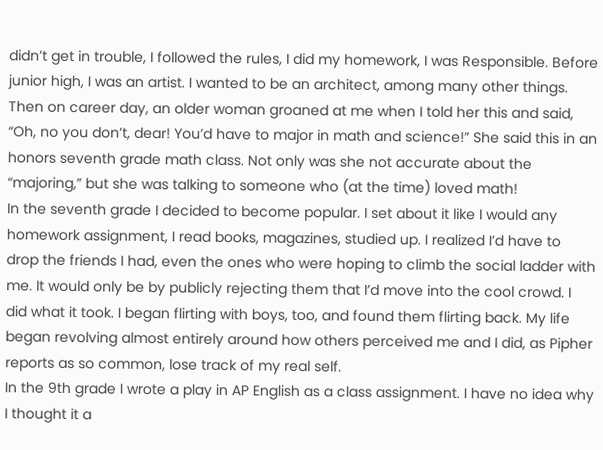didn’t get in trouble, I followed the rules, I did my homework, I was Responsible. Before junior high, I was an artist. I wanted to be an architect, among many other things. Then on career day, an older woman groaned at me when I told her this and said, “Oh, no you don’t, dear! You’d have to major in math and science!” She said this in an honors seventh grade math class. Not only was she not accurate about the “majoring,” but she was talking to someone who (at the time) loved math!
In the seventh grade I decided to become popular. I set about it like I would any homework assignment, I read books, magazines, studied up. I realized I’d have to drop the friends I had, even the ones who were hoping to climb the social ladder with me. It would only be by publicly rejecting them that I’d move into the cool crowd. I did what it took. I began flirting with boys, too, and found them flirting back. My life began revolving almost entirely around how others perceived me and I did, as Pipher reports as so common, lose track of my real self.
In the 9th grade I wrote a play in AP English as a class assignment. I have no idea why I thought it a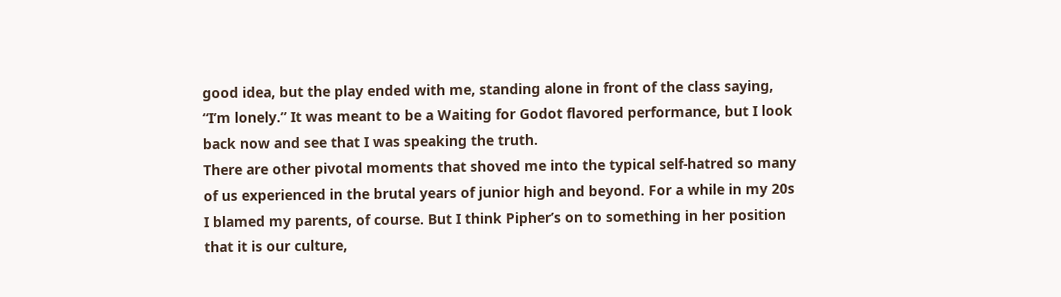good idea, but the play ended with me, standing alone in front of the class saying, “I’m lonely.” It was meant to be a Waiting for Godot flavored performance, but I look back now and see that I was speaking the truth.
There are other pivotal moments that shoved me into the typical self-hatred so many of us experienced in the brutal years of junior high and beyond. For a while in my 20s I blamed my parents, of course. But I think Pipher’s on to something in her position that it is our culture,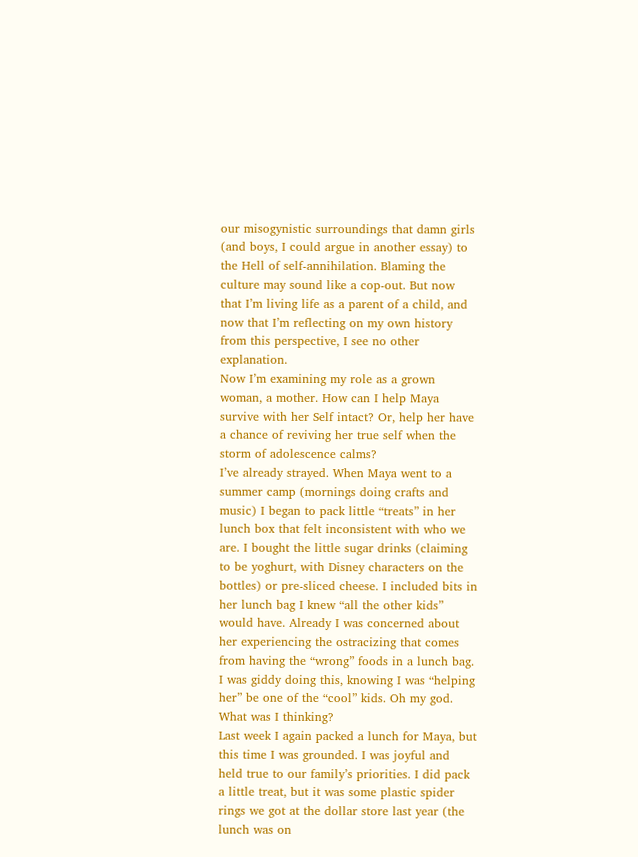our misogynistic surroundings that damn girls (and boys, I could argue in another essay) to the Hell of self-annihilation. Blaming the culture may sound like a cop-out. But now that I’m living life as a parent of a child, and now that I’m reflecting on my own history from this perspective, I see no other explanation.
Now I’m examining my role as a grown woman, a mother. How can I help Maya survive with her Self intact? Or, help her have a chance of reviving her true self when the storm of adolescence calms?
I’ve already strayed. When Maya went to a summer camp (mornings doing crafts and music) I began to pack little “treats” in her lunch box that felt inconsistent with who we are. I bought the little sugar drinks (claiming to be yoghurt, with Disney characters on the bottles) or pre-sliced cheese. I included bits in her lunch bag I knew “all the other kids” would have. Already I was concerned about her experiencing the ostracizing that comes from having the “wrong” foods in a lunch bag. I was giddy doing this, knowing I was “helping her” be one of the “cool” kids. Oh my god. What was I thinking?
Last week I again packed a lunch for Maya, but this time I was grounded. I was joyful and held true to our family’s priorities. I did pack a little treat, but it was some plastic spider rings we got at the dollar store last year (the lunch was on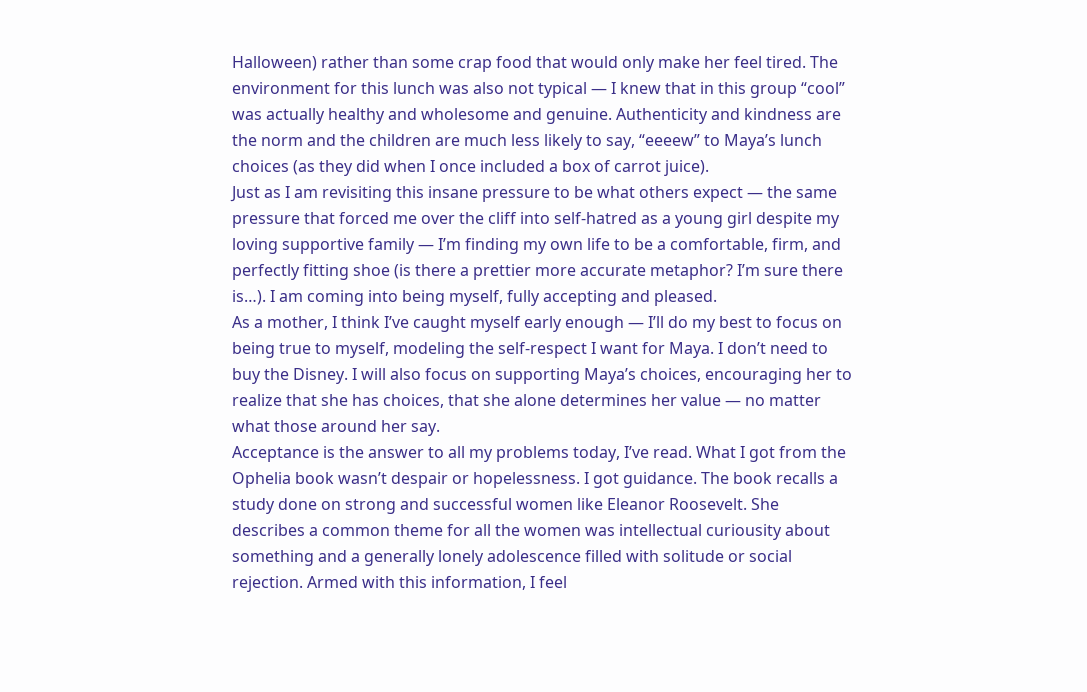Halloween) rather than some crap food that would only make her feel tired. The environment for this lunch was also not typical — I knew that in this group “cool” was actually healthy and wholesome and genuine. Authenticity and kindness are the norm and the children are much less likely to say, “eeeew” to Maya’s lunch choices (as they did when I once included a box of carrot juice).
Just as I am revisiting this insane pressure to be what others expect — the same pressure that forced me over the cliff into self-hatred as a young girl despite my loving supportive family — I’m finding my own life to be a comfortable, firm, and perfectly fitting shoe (is there a prettier more accurate metaphor? I’m sure there is…). I am coming into being myself, fully accepting and pleased.
As a mother, I think I’ve caught myself early enough — I’ll do my best to focus on being true to myself, modeling the self-respect I want for Maya. I don’t need to buy the Disney. I will also focus on supporting Maya’s choices, encouraging her to realize that she has choices, that she alone determines her value — no matter what those around her say.
Acceptance is the answer to all my problems today, I’ve read. What I got from the Ophelia book wasn’t despair or hopelessness. I got guidance. The book recalls a study done on strong and successful women like Eleanor Roosevelt. She describes a common theme for all the women was intellectual curiousity about something and a generally lonely adolescence filled with solitude or social rejection. Armed with this information, I feel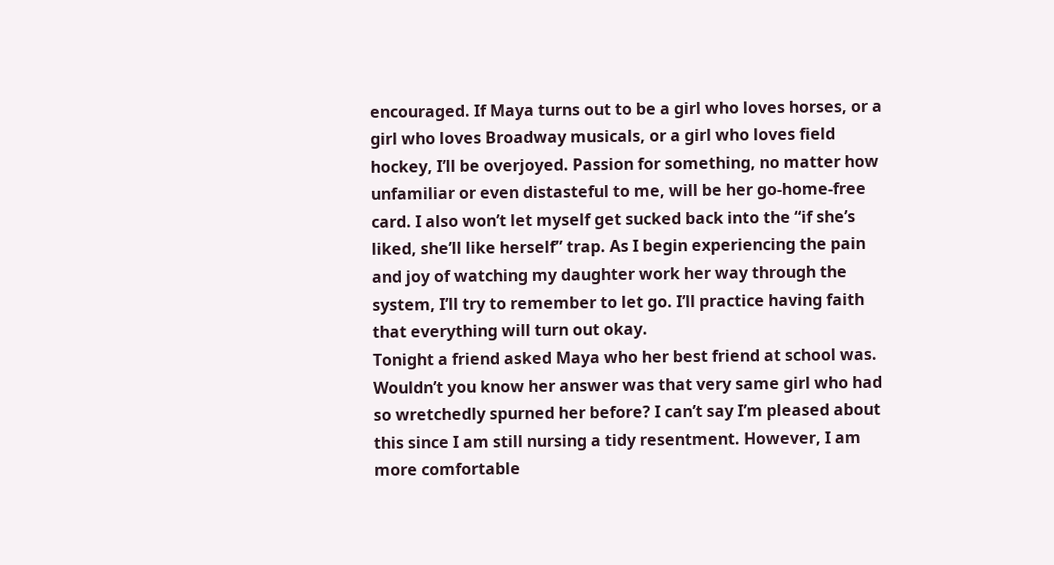encouraged. If Maya turns out to be a girl who loves horses, or a girl who loves Broadway musicals, or a girl who loves field hockey, I’ll be overjoyed. Passion for something, no matter how unfamiliar or even distasteful to me, will be her go-home-free card. I also won’t let myself get sucked back into the “if she’s liked, she’ll like herself” trap. As I begin experiencing the pain and joy of watching my daughter work her way through the system, I’ll try to remember to let go. I’ll practice having faith that everything will turn out okay.
Tonight a friend asked Maya who her best friend at school was. Wouldn’t you know her answer was that very same girl who had so wretchedly spurned her before? I can’t say I’m pleased about this since I am still nursing a tidy resentment. However, I am more comfortable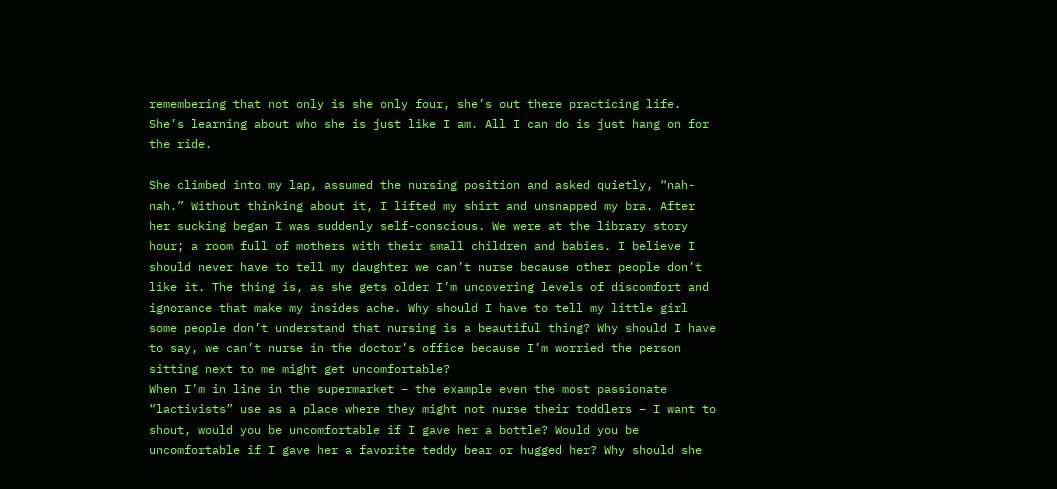remembering that not only is she only four, she’s out there practicing life. She’s learning about who she is just like I am. All I can do is just hang on for the ride.

She climbed into my lap, assumed the nursing position and asked quietly, “nah-nah.” Without thinking about it, I lifted my shirt and unsnapped my bra. After her sucking began I was suddenly self-conscious. We were at the library story hour; a room full of mothers with their small children and babies. I believe I should never have to tell my daughter we can’t nurse because other people don’t like it. The thing is, as she gets older I’m uncovering levels of discomfort and ignorance that make my insides ache. Why should I have to tell my little girl some people don’t understand that nursing is a beautiful thing? Why should I have to say, we can’t nurse in the doctor’s office because I’m worried the person sitting next to me might get uncomfortable?
When I’m in line in the supermarket – the example even the most passionate “lactivists” use as a place where they might not nurse their toddlers – I want to shout, would you be uncomfortable if I gave her a bottle? Would you be uncomfortable if I gave her a favorite teddy bear or hugged her? Why should she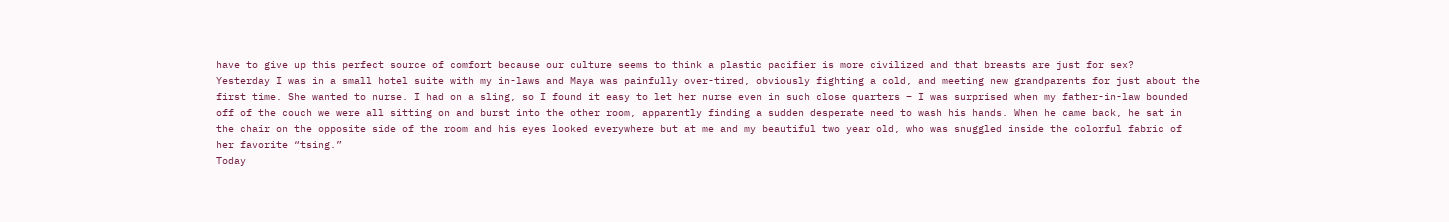have to give up this perfect source of comfort because our culture seems to think a plastic pacifier is more civilized and that breasts are just for sex?
Yesterday I was in a small hotel suite with my in-laws and Maya was painfully over-tired, obviously fighting a cold, and meeting new grandparents for just about the first time. She wanted to nurse. I had on a sling, so I found it easy to let her nurse even in such close quarters – I was surprised when my father-in-law bounded off of the couch we were all sitting on and burst into the other room, apparently finding a sudden desperate need to wash his hands. When he came back, he sat in the chair on the opposite side of the room and his eyes looked everywhere but at me and my beautiful two year old, who was snuggled inside the colorful fabric of her favorite “tsing.”
Today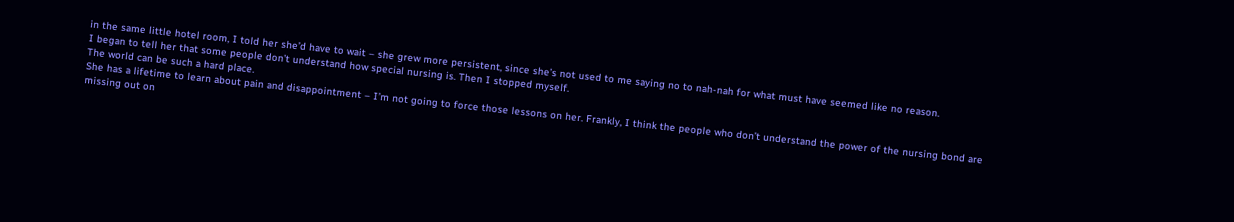in the same little hotel room, I told her she’d have to wait – she grew more persistent, since she’s not used to me saying no to nah-nah for what must have seemed like no reason.
I began to tell her that some people don’t understand how special nursing is. Then I stopped myself.
The world can be such a hard place.
She has a lifetime to learn about pain and disappointment – I’m not going to force those lessons on her. Frankly, I think the people who don’t understand the power of the nursing bond are missing out on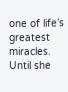one of life’s greatest miracles. Until she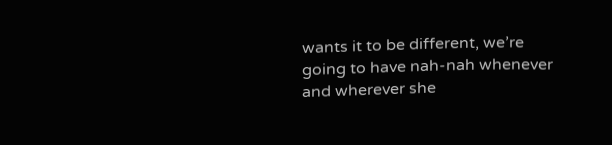wants it to be different, we’re going to have nah-nah whenever and wherever she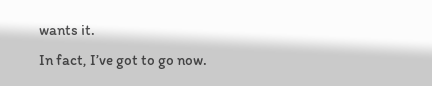wants it.
In fact, I’ve got to go now.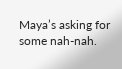Maya’s asking for some nah-nah.